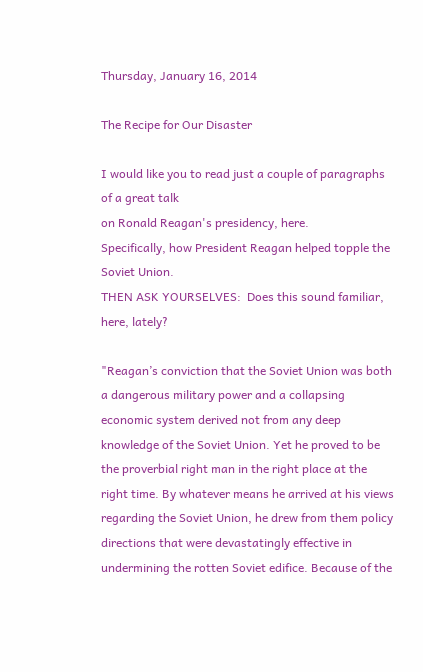Thursday, January 16, 2014

The Recipe for Our Disaster

I would like you to read just a couple of paragraphs of a great talk
on Ronald Reagan's presidency, here.
Specifically, how President Reagan helped topple the Soviet Union.
THEN ASK YOURSELVES:  Does this sound familiar, here, lately?

"Reagan’s conviction that the Soviet Union was both a dangerous military power and a collapsing economic system derived not from any deep knowledge of the Soviet Union. Yet he proved to be the proverbial right man in the right place at the right time. By whatever means he arrived at his views regarding the Soviet Union, he drew from them policy directions that were devastatingly effective in undermining the rotten Soviet edifice. Because of the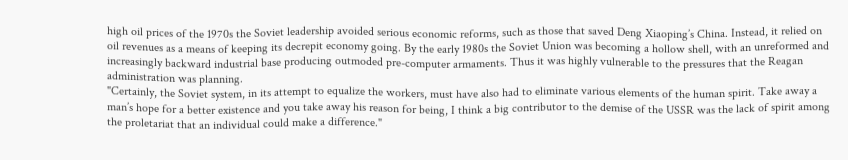high oil prices of the 1970s the Soviet leadership avoided serious economic reforms, such as those that saved Deng Xiaoping’s China. Instead, it relied on oil revenues as a means of keeping its decrepit economy going. By the early 1980s the Soviet Union was becoming a hollow shell, with an unreformed and increasingly backward industrial base producing outmoded pre-computer armaments. Thus it was highly vulnerable to the pressures that the Reagan administration was planning.
"Certainly, the Soviet system, in its attempt to equalize the workers, must have also had to eliminate various elements of the human spirit. Take away a man’s hope for a better existence and you take away his reason for being, I think a big contributor to the demise of the USSR was the lack of spirit among the proletariat that an individual could make a difference."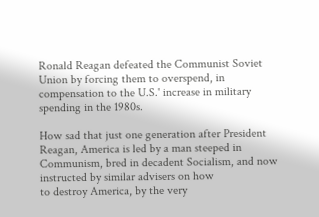Ronald Reagan defeated the Communist Soviet Union by forcing them to overspend, in compensation to the U.S.' increase in military spending in the 1980s.

How sad that just one generation after President Reagan, America is led by a man steeped in Communism, bred in decadent Socialism, and now instructed by similar advisers on how
to destroy America, by the very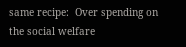same recipe:  Over spending on the social welfare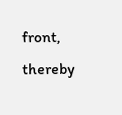front, thereby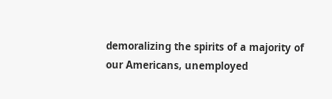demoralizing the spirits of a majority of our Americans, unemployed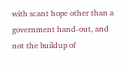with scant hope other than a government hand-out, and not the buildup of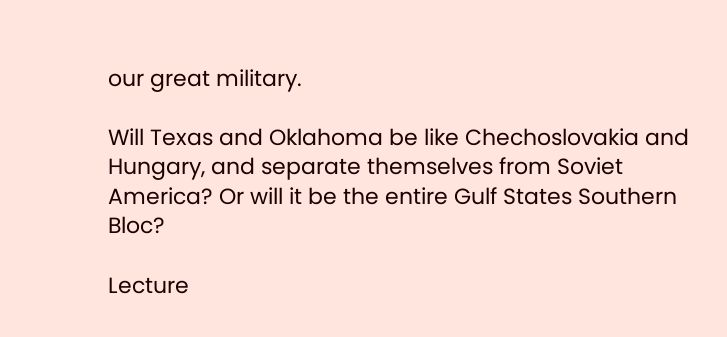our great military.

Will Texas and Oklahoma be like Chechoslovakia and Hungary, and separate themselves from Soviet America? Or will it be the entire Gulf States Southern Bloc?

Lecture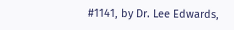#1141, by Dr. Lee Edwards,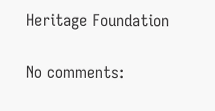Heritage Foundation

No comments: